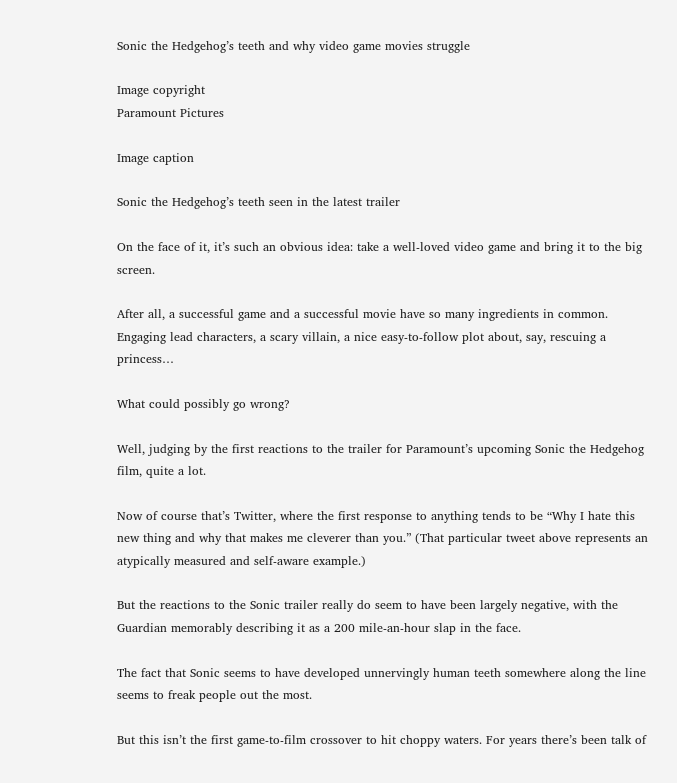Sonic the Hedgehog’s teeth and why video game movies struggle

Image copyright
Paramount Pictures

Image caption

Sonic the Hedgehog’s teeth seen in the latest trailer

On the face of it, it’s such an obvious idea: take a well-loved video game and bring it to the big screen.

After all, a successful game and a successful movie have so many ingredients in common. Engaging lead characters, a scary villain, a nice easy-to-follow plot about, say, rescuing a princess…

What could possibly go wrong?

Well, judging by the first reactions to the trailer for Paramount’s upcoming Sonic the Hedgehog film, quite a lot.

Now of course that’s Twitter, where the first response to anything tends to be “Why I hate this new thing and why that makes me cleverer than you.” (That particular tweet above represents an atypically measured and self-aware example.)

But the reactions to the Sonic trailer really do seem to have been largely negative, with the Guardian memorably describing it as a 200 mile-an-hour slap in the face.

The fact that Sonic seems to have developed unnervingly human teeth somewhere along the line seems to freak people out the most.

But this isn’t the first game-to-film crossover to hit choppy waters. For years there’s been talk of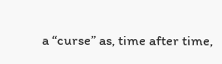a “curse” as, time after time,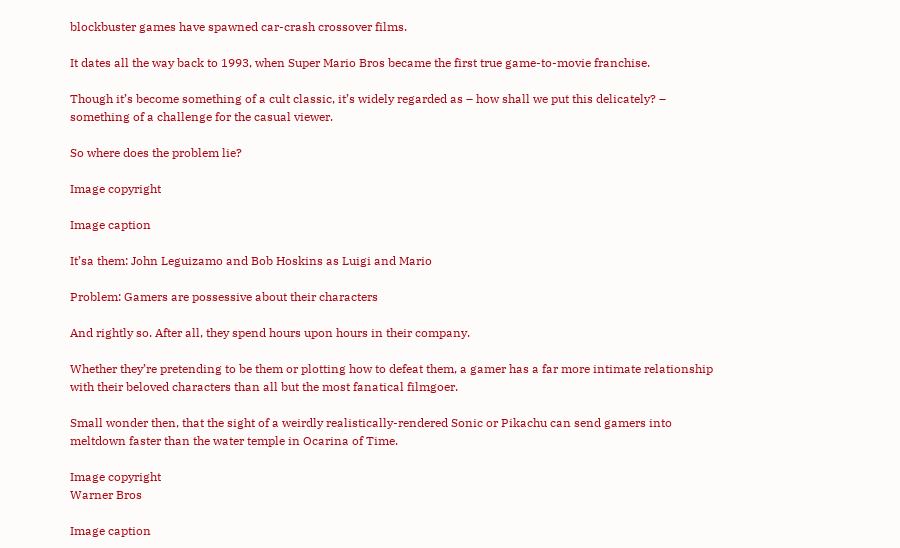blockbuster games have spawned car-crash crossover films.

It dates all the way back to 1993, when Super Mario Bros became the first true game-to-movie franchise.

Though it’s become something of a cult classic, it’s widely regarded as – how shall we put this delicately? – something of a challenge for the casual viewer.

So where does the problem lie?

Image copyright

Image caption

It’sa them: John Leguizamo and Bob Hoskins as Luigi and Mario

Problem: Gamers are possessive about their characters

And rightly so. After all, they spend hours upon hours in their company.

Whether they’re pretending to be them or plotting how to defeat them, a gamer has a far more intimate relationship with their beloved characters than all but the most fanatical filmgoer.

Small wonder then, that the sight of a weirdly realistically-rendered Sonic or Pikachu can send gamers into meltdown faster than the water temple in Ocarina of Time.

Image copyright
Warner Bros

Image caption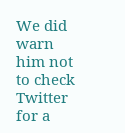We did warn him not to check Twitter for a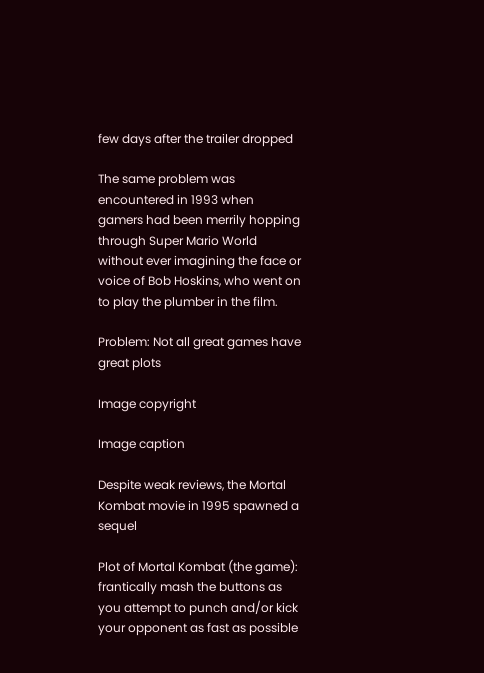few days after the trailer dropped

The same problem was encountered in 1993 when gamers had been merrily hopping through Super Mario World without ever imagining the face or voice of Bob Hoskins, who went on to play the plumber in the film.

Problem: Not all great games have great plots

Image copyright

Image caption

Despite weak reviews, the Mortal Kombat movie in 1995 spawned a sequel

Plot of Mortal Kombat (the game): frantically mash the buttons as you attempt to punch and/or kick your opponent as fast as possible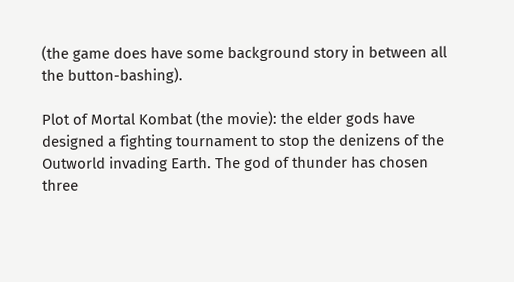(the game does have some background story in between all the button-bashing).

Plot of Mortal Kombat (the movie): the elder gods have designed a fighting tournament to stop the denizens of the Outworld invading Earth. The god of thunder has chosen three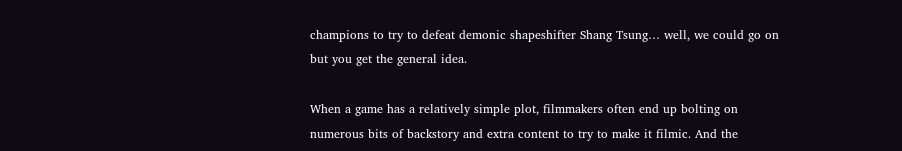champions to try to defeat demonic shapeshifter Shang Tsung… well, we could go on but you get the general idea.

When a game has a relatively simple plot, filmmakers often end up bolting on numerous bits of backstory and extra content to try to make it filmic. And the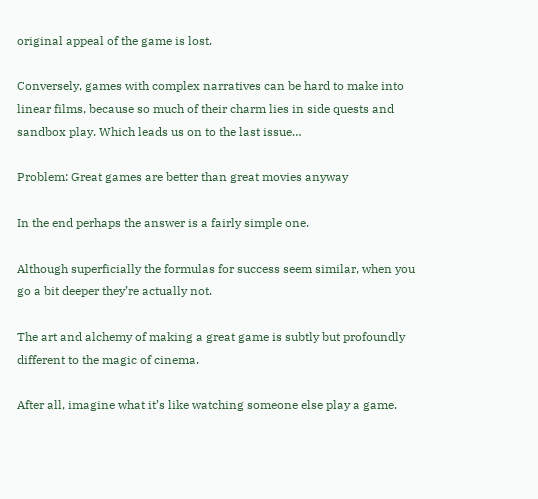original appeal of the game is lost.

Conversely, games with complex narratives can be hard to make into linear films, because so much of their charm lies in side quests and sandbox play. Which leads us on to the last issue…

Problem: Great games are better than great movies anyway

In the end perhaps the answer is a fairly simple one.

Although superficially the formulas for success seem similar, when you go a bit deeper they’re actually not.

The art and alchemy of making a great game is subtly but profoundly different to the magic of cinema.

After all, imagine what it’s like watching someone else play a game.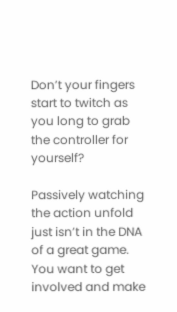Don’t your fingers start to twitch as you long to grab the controller for yourself?

Passively watching the action unfold just isn’t in the DNA of a great game. You want to get involved and make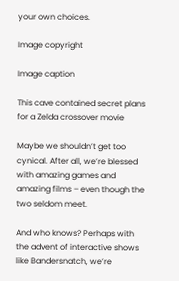your own choices.

Image copyright

Image caption

This cave contained secret plans for a Zelda crossover movie

Maybe we shouldn’t get too cynical. After all, we’re blessed with amazing games and amazing films – even though the two seldom meet.

And who knows? Perhaps with the advent of interactive shows like Bandersnatch, we’re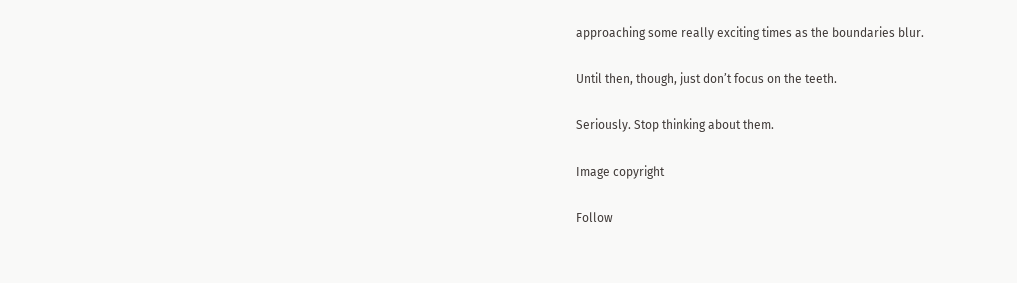approaching some really exciting times as the boundaries blur.

Until then, though, just don’t focus on the teeth.

Seriously. Stop thinking about them.

Image copyright

Follow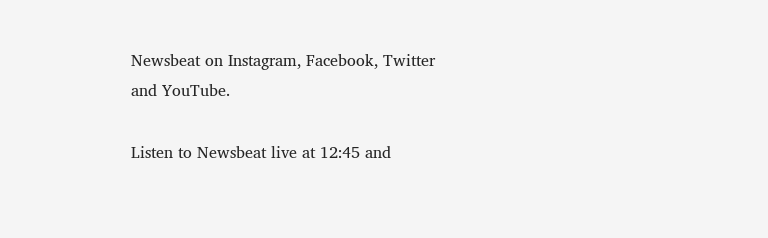Newsbeat on Instagram, Facebook, Twitter and YouTube.

Listen to Newsbeat live at 12:45 and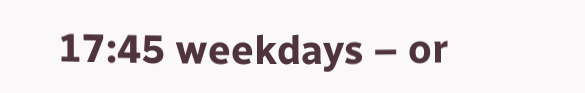17:45 weekdays – or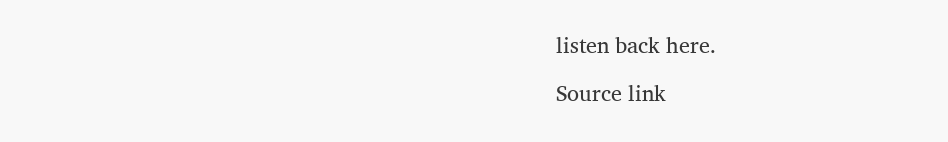listen back here.

Source link